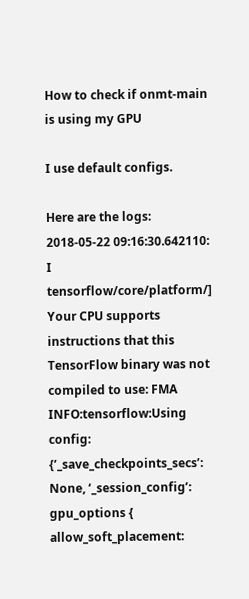How to check if onmt-main is using my GPU

I use default configs.

Here are the logs:
2018-05-22 09:16:30.642110: I tensorflow/core/platform/] Your CPU supports instructions that this TensorFlow binary was not compiled to use: FMA
INFO:tensorflow:Using config: {’_save_checkpoints_secs’: None, ‘_session_config’: gpu_options {
allow_soft_placement: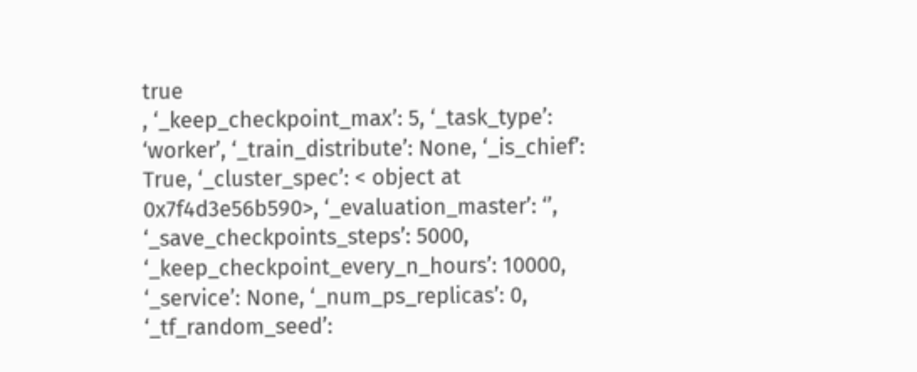true
, ‘_keep_checkpoint_max’: 5, ‘_task_type’: ‘worker’, ‘_train_distribute’: None, ‘_is_chief’: True, ‘_cluster_spec’: < object at 0x7f4d3e56b590>, ‘_evaluation_master’: ‘’, ‘_save_checkpoints_steps’: 5000, ‘_keep_checkpoint_every_n_hours’: 10000, ‘_service’: None, ‘_num_ps_replicas’: 0, ‘_tf_random_seed’: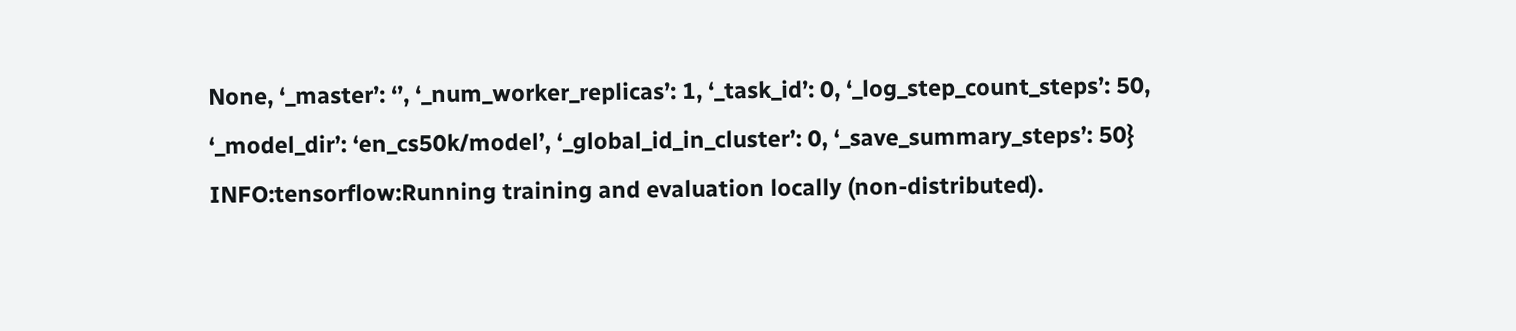None, ‘_master’: ‘’, ‘_num_worker_replicas’: 1, ‘_task_id’: 0, ‘_log_step_count_steps’: 50, ‘_model_dir’: ‘en_cs50k/model’, ‘_global_id_in_cluster’: 0, ‘_save_summary_steps’: 50}
INFO:tensorflow:Running training and evaluation locally (non-distributed).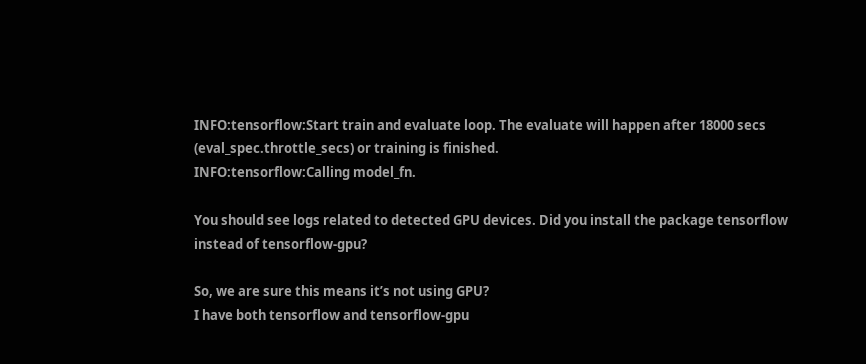INFO:tensorflow:Start train and evaluate loop. The evaluate will happen after 18000 secs (eval_spec.throttle_secs) or training is finished.
INFO:tensorflow:Calling model_fn.

You should see logs related to detected GPU devices. Did you install the package tensorflow instead of tensorflow-gpu?

So, we are sure this means it’s not using GPU?
I have both tensorflow and tensorflow-gpu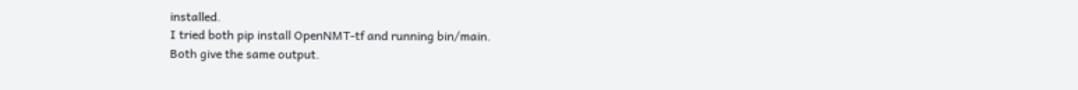installed.
I tried both pip install OpenNMT-tf and running bin/main.
Both give the same output.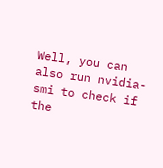Well, you can also run nvidia-smi to check if the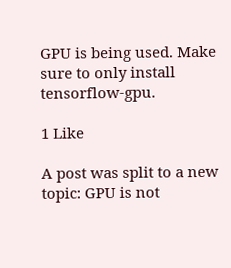GPU is being used. Make sure to only install tensorflow-gpu.

1 Like

A post was split to a new topic: GPU is not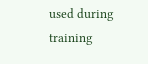used during training